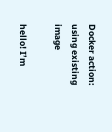Docker action: using existing image

hello! I’m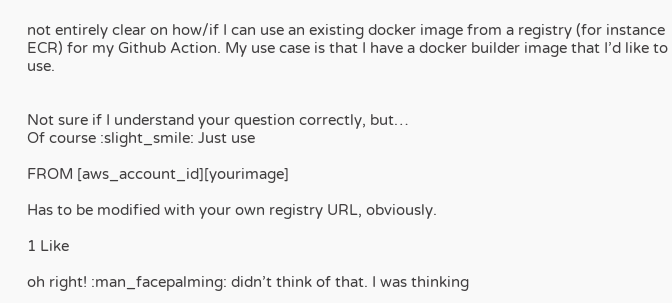not entirely clear on how/if I can use an existing docker image from a registry (for instance ECR) for my Github Action. My use case is that I have a docker builder image that I’d like to use.


Not sure if I understand your question correctly, but…
Of course :slight_smile: Just use

FROM [aws_account_id][yourimage]

Has to be modified with your own registry URL, obviously.

1 Like

oh right! :man_facepalming: didn’t think of that. I was thinking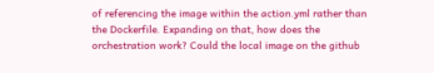of referencing the image within the action.yml rather than the Dockerfile. Expanding on that, how does the orchestration work? Could the local image on the github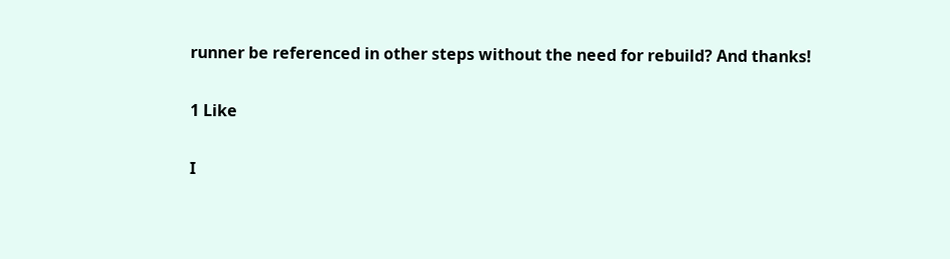runner be referenced in other steps without the need for rebuild? And thanks!

1 Like

I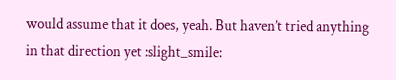would assume that it does, yeah. But haven’t tried anything in that direction yet :slight_smile: